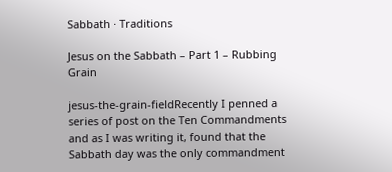Sabbath · Traditions

Jesus on the Sabbath – Part 1 – Rubbing Grain

jesus-the-grain-fieldRecently I penned a series of post on the Ten Commandments and as I was writing it, found that the Sabbath day was the only commandment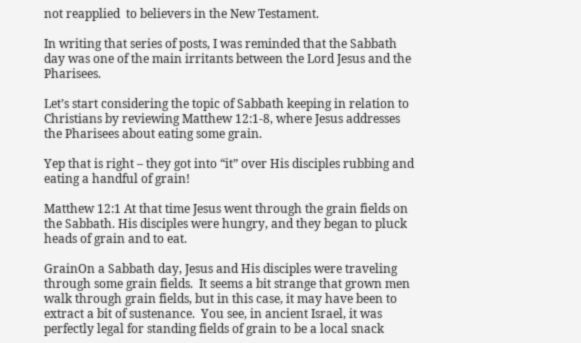not reapplied  to believers in the New Testament.

In writing that series of posts, I was reminded that the Sabbath day was one of the main irritants between the Lord Jesus and the Pharisees.

Let’s start considering the topic of Sabbath keeping in relation to Christians by reviewing Matthew 12:1-8, where Jesus addresses the Pharisees about eating some grain.

Yep that is right – they got into “it” over His disciples rubbing and eating a handful of grain!

Matthew 12:1 At that time Jesus went through the grain fields on the Sabbath. His disciples were hungry, and they began to pluck heads of grain and to eat.

GrainOn a Sabbath day, Jesus and His disciples were traveling through some grain fields.  It seems a bit strange that grown men walk through grain fields, but in this case, it may have been to extract a bit of sustenance.  You see, in ancient Israel, it was perfectly legal for standing fields of grain to be a local snack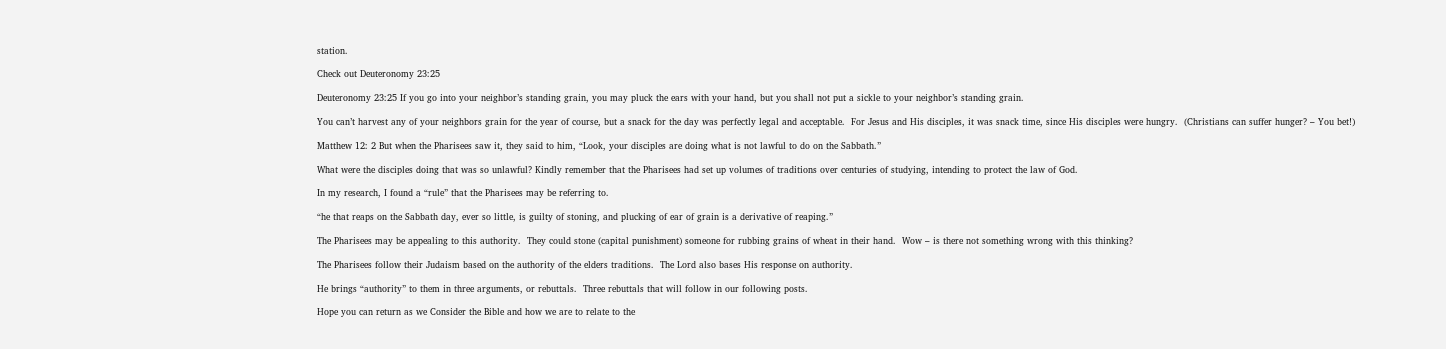station.

Check out Deuteronomy 23:25

Deuteronomy 23:25 If you go into your neighbor’s standing grain, you may pluck the ears with your hand, but you shall not put a sickle to your neighbor’s standing grain.

You can’t harvest any of your neighbors grain for the year of course, but a snack for the day was perfectly legal and acceptable.  For Jesus and His disciples, it was snack time, since His disciples were hungry.  (Christians can suffer hunger? – You bet!)

Matthew 12: 2 But when the Pharisees saw it, they said to him, “Look, your disciples are doing what is not lawful to do on the Sabbath.”

What were the disciples doing that was so unlawful? Kindly remember that the Pharisees had set up volumes of traditions over centuries of studying, intending to protect the law of God.

In my research, I found a “rule” that the Pharisees may be referring to.

“he that reaps on the Sabbath day, ever so little, is guilty of stoning, and plucking of ear of grain is a derivative of reaping.”

The Pharisees may be appealing to this authority.  They could stone (capital punishment) someone for rubbing grains of wheat in their hand.  Wow – is there not something wrong with this thinking?

The Pharisees follow their Judaism based on the authority of the elders traditions.  The Lord also bases His response on authority.

He brings “authority” to them in three arguments, or rebuttals.  Three rebuttals that will follow in our following posts.

Hope you can return as we Consider the Bible and how we are to relate to the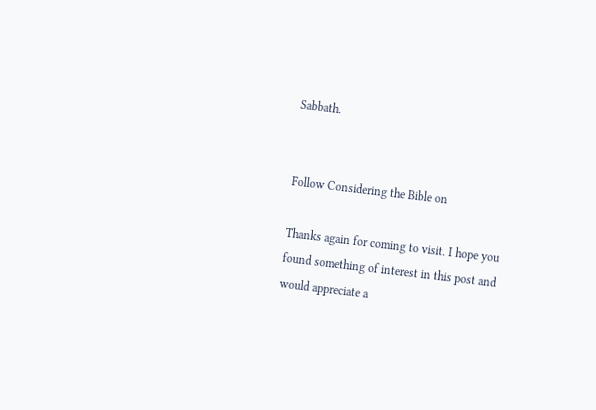Sabbath.


Follow Considering the Bible on

Thanks again for coming to visit. I hope you found something of interest in this post and would appreciate a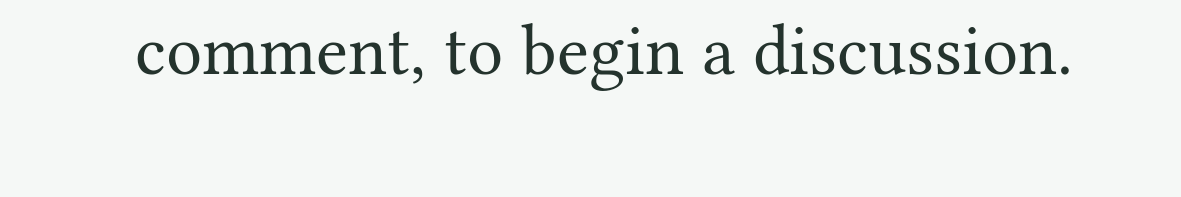comment, to begin a discussion.